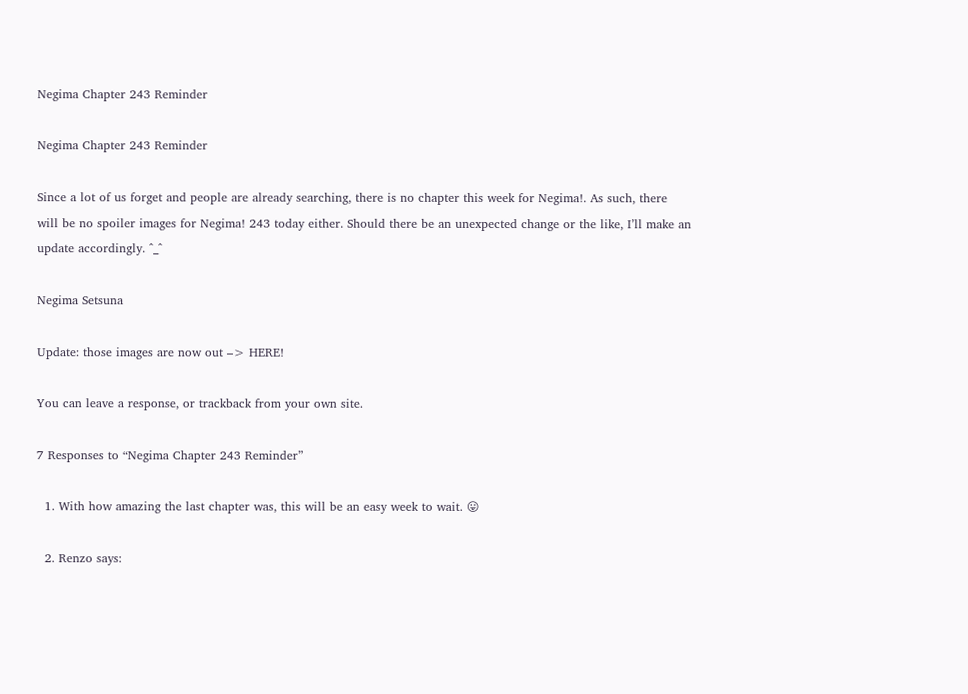Negima Chapter 243 Reminder

Negima Chapter 243 Reminder

Since a lot of us forget and people are already searching, there is no chapter this week for Negima!. As such, there will be no spoiler images for Negima! 243 today either. Should there be an unexpected change or the like, I’ll make an update accordingly. ^_^

Negima Setsuna

Update: those images are now out –> HERE!

You can leave a response, or trackback from your own site.

7 Responses to “Negima Chapter 243 Reminder”

  1. With how amazing the last chapter was, this will be an easy week to wait. 😛

  2. Renzo says: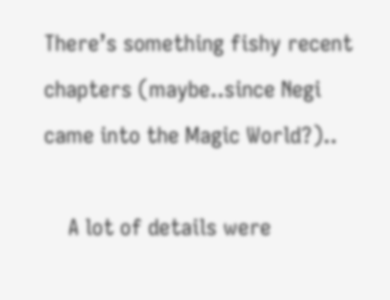There’s something fishy recent chapters (maybe..since Negi came into the Magic World?)..

    A lot of details were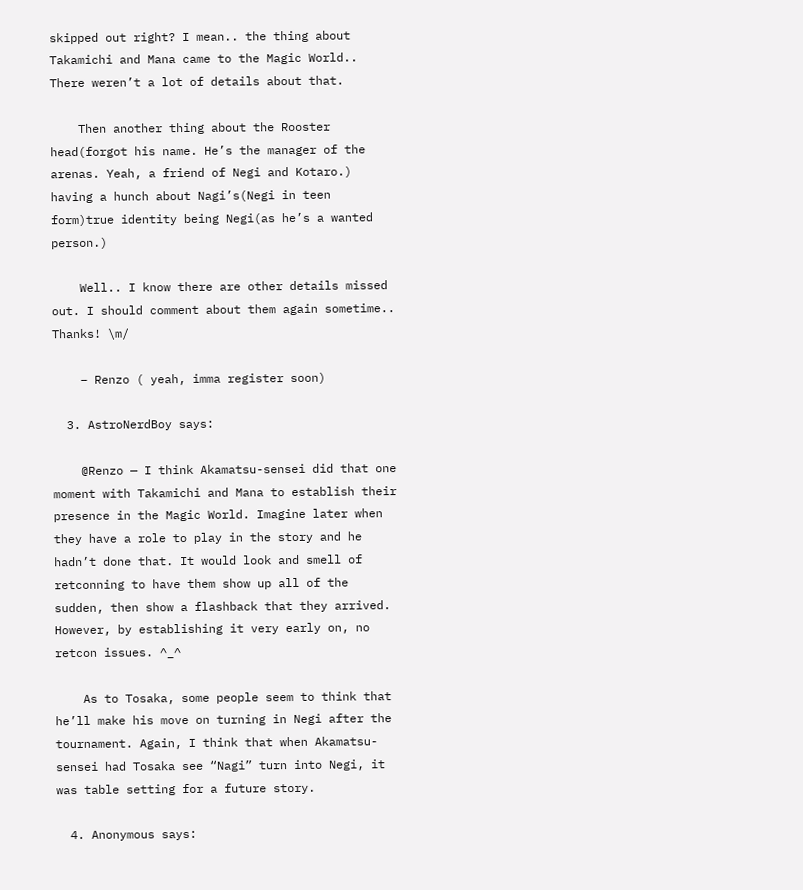skipped out right? I mean.. the thing about Takamichi and Mana came to the Magic World.. There weren’t a lot of details about that.

    Then another thing about the Rooster head(forgot his name. He’s the manager of the arenas. Yeah, a friend of Negi and Kotaro.) having a hunch about Nagi’s(Negi in teen form)true identity being Negi(as he’s a wanted person.)

    Well.. I know there are other details missed out. I should comment about them again sometime.. Thanks! \m/

    – Renzo ( yeah, imma register soon)

  3. AstroNerdBoy says:

    @Renzo — I think Akamatsu-sensei did that one moment with Takamichi and Mana to establish their presence in the Magic World. Imagine later when they have a role to play in the story and he hadn’t done that. It would look and smell of retconning to have them show up all of the sudden, then show a flashback that they arrived. However, by establishing it very early on, no retcon issues. ^_^

    As to Tosaka, some people seem to think that he’ll make his move on turning in Negi after the tournament. Again, I think that when Akamatsu-sensei had Tosaka see “Nagi” turn into Negi, it was table setting for a future story.

  4. Anonymous says: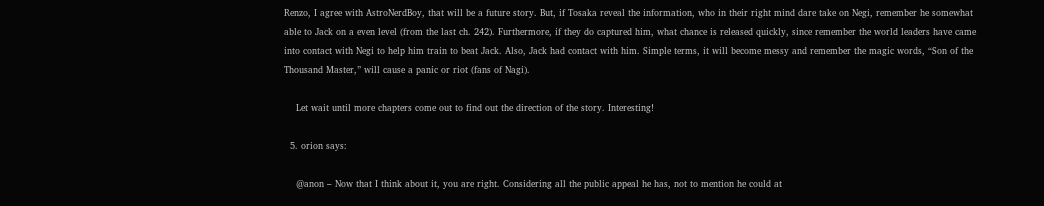Renzo, I agree with AstroNerdBoy, that will be a future story. But, if Tosaka reveal the information, who in their right mind dare take on Negi, remember he somewhat able to Jack on a even level (from the last ch. 242). Furthermore, if they do captured him, what chance is released quickly, since remember the world leaders have came into contact with Negi to help him train to beat Jack. Also, Jack had contact with him. Simple terms, it will become messy and remember the magic words, “Son of the Thousand Master,” will cause a panic or riot (fans of Nagi).

    Let wait until more chapters come out to find out the direction of the story. Interesting!

  5. orion says:

    @anon – Now that I think about it, you are right. Considering all the public appeal he has, not to mention he could at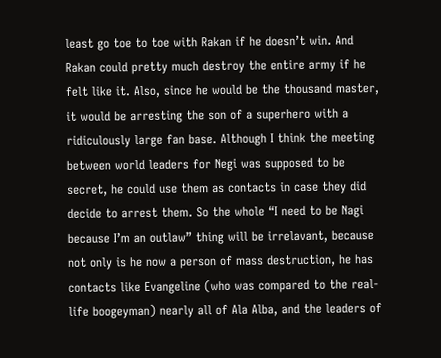least go toe to toe with Rakan if he doesn’t win. And Rakan could pretty much destroy the entire army if he felt like it. Also, since he would be the thousand master, it would be arresting the son of a superhero with a ridiculously large fan base. Although I think the meeting between world leaders for Negi was supposed to be secret, he could use them as contacts in case they did decide to arrest them. So the whole “I need to be Nagi because I’m an outlaw” thing will be irrelavant, because not only is he now a person of mass destruction, he has contacts like Evangeline (who was compared to the real-life boogeyman) nearly all of Ala Alba, and the leaders of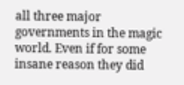all three major governments in the magic world. Even if for some insane reason they did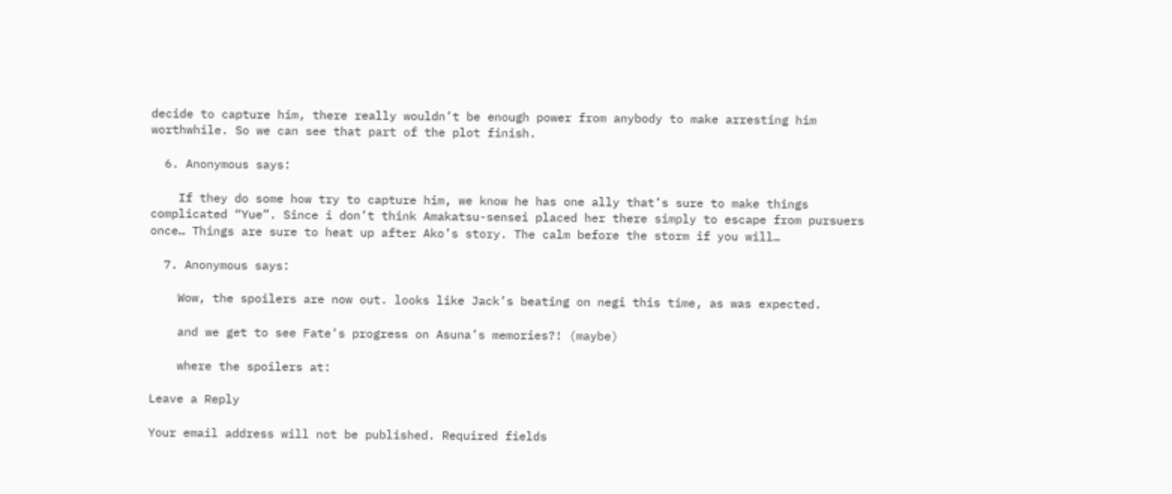decide to capture him, there really wouldn’t be enough power from anybody to make arresting him worthwhile. So we can see that part of the plot finish.

  6. Anonymous says:

    If they do some how try to capture him, we know he has one ally that’s sure to make things complicated “Yue”. Since i don’t think Amakatsu-sensei placed her there simply to escape from pursuers once… Things are sure to heat up after Ako’s story. The calm before the storm if you will…

  7. Anonymous says:

    Wow, the spoilers are now out. looks like Jack’s beating on negi this time, as was expected.

    and we get to see Fate’s progress on Asuna’s memories?! (maybe)

    where the spoilers at:

Leave a Reply

Your email address will not be published. Required fields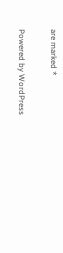are marked *

Powered by WordPress